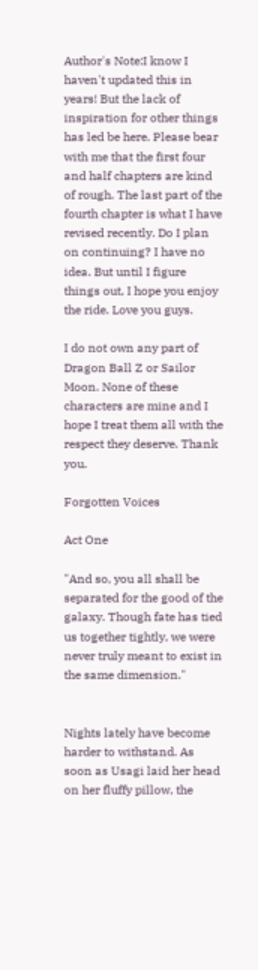Author's Note:I know I haven't updated this in years! But the lack of inspiration for other things has led be here. Please bear with me that the first four and half chapters are kind of rough. The last part of the fourth chapter is what I have revised recently. Do I plan on continuing? I have no idea. But until I figure things out, I hope you enjoy the ride. Love you guys.

I do not own any part of Dragon Ball Z or Sailor Moon. None of these characters are mine and I hope I treat them all with the respect they deserve. Thank you.

Forgotten Voices

Act One

"And so, you all shall be separated for the good of the galaxy. Though fate has tied us together tightly, we were never truly meant to exist in the same dimension."


Nights lately have become harder to withstand. As soon as Usagi laid her head on her fluffy pillow, the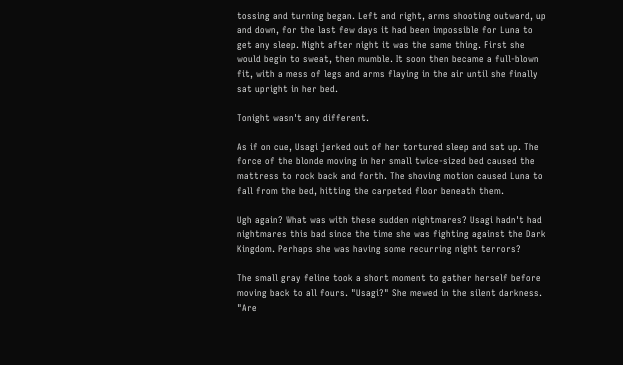tossing and turning began. Left and right, arms shooting outward, up and down, for the last few days it had been impossible for Luna to get any sleep. Night after night it was the same thing. First she would begin to sweat, then mumble. It soon then became a full-blown fit, with a mess of legs and arms flaying in the air until she finally sat upright in her bed.

Tonight wasn't any different.

As if on cue, Usagi jerked out of her tortured sleep and sat up. The force of the blonde moving in her small twice-sized bed caused the mattress to rock back and forth. The shoving motion caused Luna to fall from the bed, hitting the carpeted floor beneath them.

Ugh again? What was with these sudden nightmares? Usagi hadn't had nightmares this bad since the time she was fighting against the Dark Kingdom. Perhaps she was having some recurring night terrors?

The small gray feline took a short moment to gather herself before moving back to all fours. "Usagi?" She mewed in the silent darkness. "Are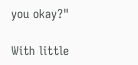you okay?"

With little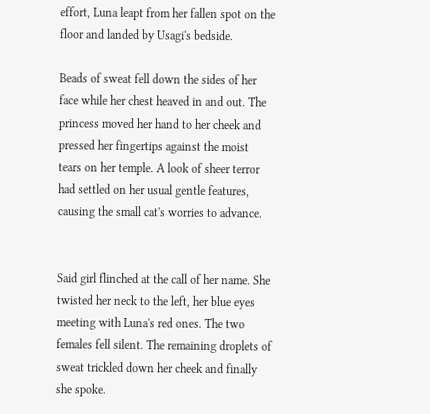effort, Luna leapt from her fallen spot on the floor and landed by Usagi's bedside.

Beads of sweat fell down the sides of her face while her chest heaved in and out. The princess moved her hand to her cheek and pressed her fingertips against the moist tears on her temple. A look of sheer terror had settled on her usual gentle features, causing the small cat's worries to advance.


Said girl flinched at the call of her name. She twisted her neck to the left, her blue eyes meeting with Luna's red ones. The two females fell silent. The remaining droplets of sweat trickled down her cheek and finally she spoke.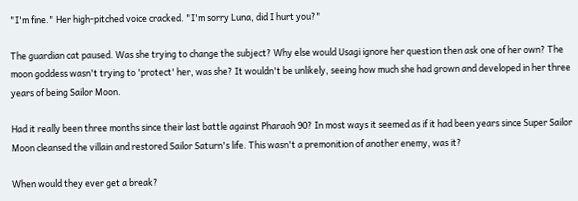"I'm fine." Her high-pitched voice cracked. "I'm sorry Luna, did I hurt you?"

The guardian cat paused. Was she trying to change the subject? Why else would Usagi ignore her question then ask one of her own? The moon goddess wasn't trying to 'protect' her, was she? It wouldn't be unlikely, seeing how much she had grown and developed in her three years of being Sailor Moon.

Had it really been three months since their last battle against Pharaoh 90? In most ways it seemed as if it had been years since Super Sailor Moon cleansed the villain and restored Sailor Saturn's life. This wasn't a premonition of another enemy, was it?

When would they ever get a break?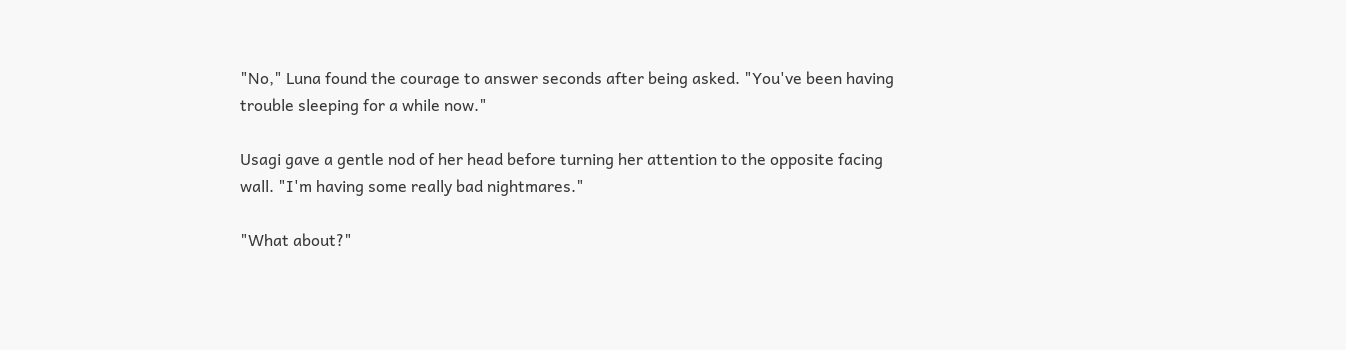"No," Luna found the courage to answer seconds after being asked. "You've been having trouble sleeping for a while now."

Usagi gave a gentle nod of her head before turning her attention to the opposite facing wall. "I'm having some really bad nightmares."

"What about?"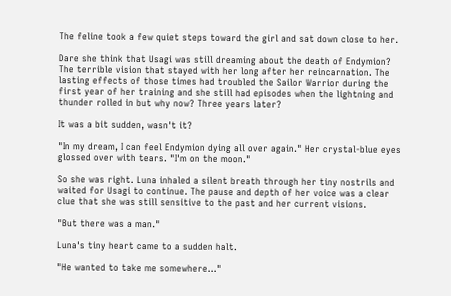The feline took a few quiet steps toward the girl and sat down close to her.

Dare she think that Usagi was still dreaming about the death of Endymion? The terrible vision that stayed with her long after her reincarnation. The lasting effects of those times had troubled the Sailor Warrior during the first year of her training and she still had episodes when the lightning and thunder rolled in but why now? Three years later?

It was a bit sudden, wasn't it?

"In my dream, I can feel Endymion dying all over again." Her crystal-blue eyes glossed over with tears. "I'm on the moon."

So she was right. Luna inhaled a silent breath through her tiny nostrils and waited for Usagi to continue. The pause and depth of her voice was a clear clue that she was still sensitive to the past and her current visions.

"But there was a man."

Luna's tiny heart came to a sudden halt.

"He wanted to take me somewhere…"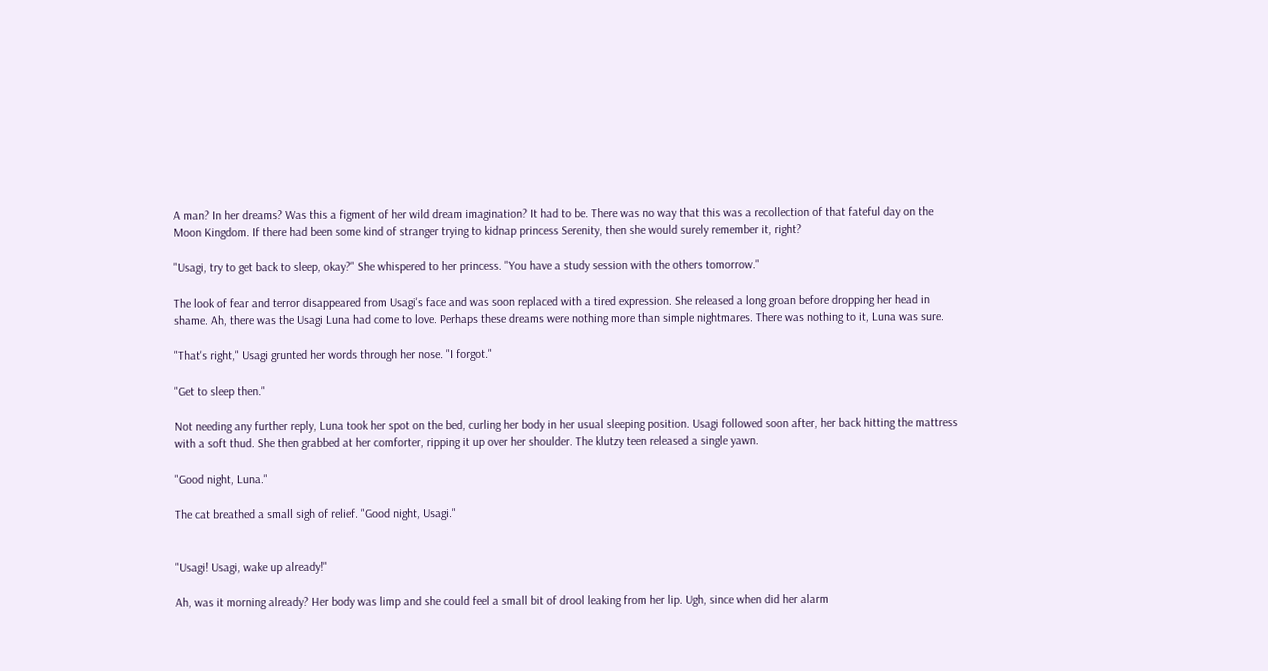A man? In her dreams? Was this a figment of her wild dream imagination? It had to be. There was no way that this was a recollection of that fateful day on the Moon Kingdom. If there had been some kind of stranger trying to kidnap princess Serenity, then she would surely remember it, right?

"Usagi, try to get back to sleep, okay?" She whispered to her princess. "You have a study session with the others tomorrow."

The look of fear and terror disappeared from Usagi's face and was soon replaced with a tired expression. She released a long groan before dropping her head in shame. Ah, there was the Usagi Luna had come to love. Perhaps these dreams were nothing more than simple nightmares. There was nothing to it, Luna was sure.

"That's right," Usagi grunted her words through her nose. "I forgot."

"Get to sleep then."

Not needing any further reply, Luna took her spot on the bed, curling her body in her usual sleeping position. Usagi followed soon after, her back hitting the mattress with a soft thud. She then grabbed at her comforter, ripping it up over her shoulder. The klutzy teen released a single yawn.

"Good night, Luna."

The cat breathed a small sigh of relief. "Good night, Usagi."


"Usagi! Usagi, wake up already!"

Ah, was it morning already? Her body was limp and she could feel a small bit of drool leaking from her lip. Ugh, since when did her alarm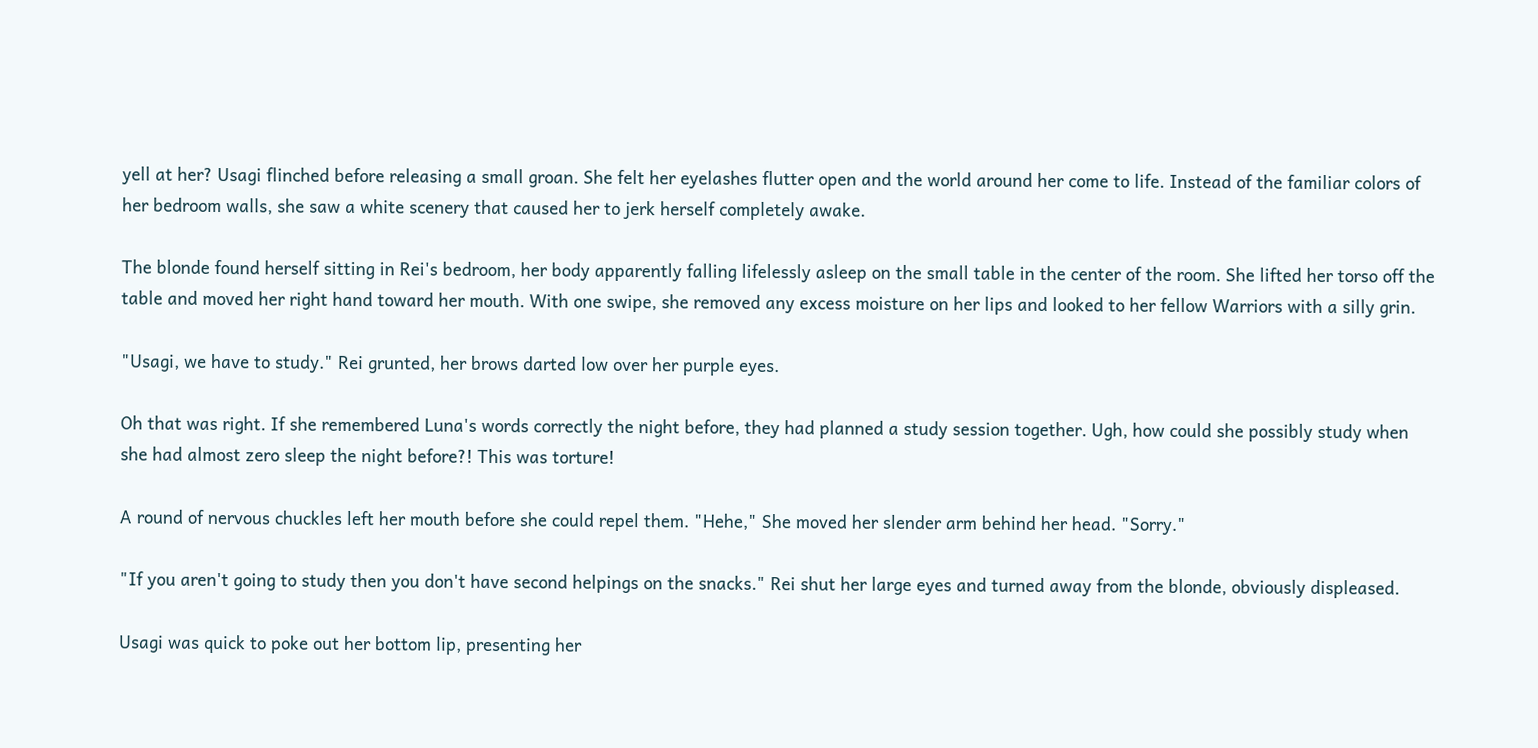yell at her? Usagi flinched before releasing a small groan. She felt her eyelashes flutter open and the world around her come to life. Instead of the familiar colors of her bedroom walls, she saw a white scenery that caused her to jerk herself completely awake.

The blonde found herself sitting in Rei's bedroom, her body apparently falling lifelessly asleep on the small table in the center of the room. She lifted her torso off the table and moved her right hand toward her mouth. With one swipe, she removed any excess moisture on her lips and looked to her fellow Warriors with a silly grin.

"Usagi, we have to study." Rei grunted, her brows darted low over her purple eyes.

Oh that was right. If she remembered Luna's words correctly the night before, they had planned a study session together. Ugh, how could she possibly study when she had almost zero sleep the night before?! This was torture!

A round of nervous chuckles left her mouth before she could repel them. "Hehe," She moved her slender arm behind her head. "Sorry."

"If you aren't going to study then you don't have second helpings on the snacks." Rei shut her large eyes and turned away from the blonde, obviously displeased.

Usagi was quick to poke out her bottom lip, presenting her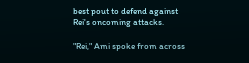best pout to defend against Rei's oncoming attacks.

"Rei," Ami spoke from across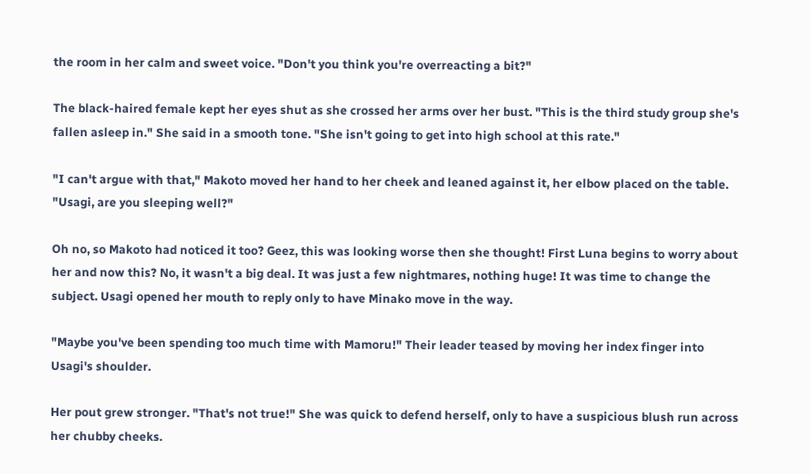the room in her calm and sweet voice. "Don't you think you're overreacting a bit?"

The black-haired female kept her eyes shut as she crossed her arms over her bust. "This is the third study group she's fallen asleep in." She said in a smooth tone. "She isn't going to get into high school at this rate."

"I can't argue with that," Makoto moved her hand to her cheek and leaned against it, her elbow placed on the table. "Usagi, are you sleeping well?"

Oh no, so Makoto had noticed it too? Geez, this was looking worse then she thought! First Luna begins to worry about her and now this? No, it wasn't a big deal. It was just a few nightmares, nothing huge! It was time to change the subject. Usagi opened her mouth to reply only to have Minako move in the way.

"Maybe you've been spending too much time with Mamoru!" Their leader teased by moving her index finger into Usagi's shoulder.

Her pout grew stronger. "That's not true!" She was quick to defend herself, only to have a suspicious blush run across her chubby cheeks.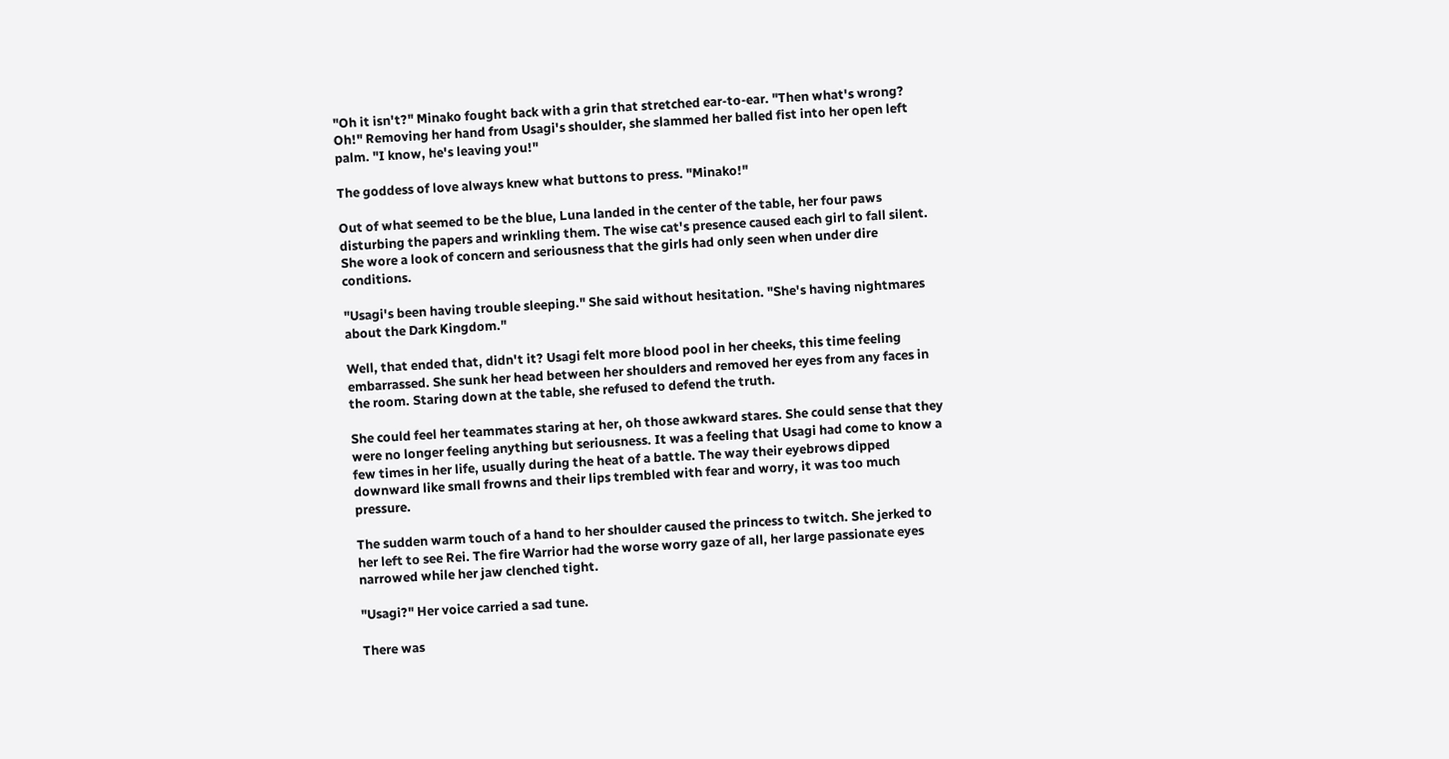"Oh it isn't?" Minako fought back with a grin that stretched ear-to-ear. "Then what's wrong? Oh!" Removing her hand from Usagi's shoulder, she slammed her balled fist into her open left palm. "I know, he's leaving you!"

The goddess of love always knew what buttons to press. "Minako!"

Out of what seemed to be the blue, Luna landed in the center of the table, her four paws disturbing the papers and wrinkling them. The wise cat's presence caused each girl to fall silent. She wore a look of concern and seriousness that the girls had only seen when under dire conditions.

"Usagi's been having trouble sleeping." She said without hesitation. "She's having nightmares about the Dark Kingdom."

Well, that ended that, didn't it? Usagi felt more blood pool in her cheeks, this time feeling embarrassed. She sunk her head between her shoulders and removed her eyes from any faces in the room. Staring down at the table, she refused to defend the truth.

She could feel her teammates staring at her, oh those awkward stares. She could sense that they were no longer feeling anything but seriousness. It was a feeling that Usagi had come to know a few times in her life, usually during the heat of a battle. The way their eyebrows dipped downward like small frowns and their lips trembled with fear and worry, it was too much pressure.

The sudden warm touch of a hand to her shoulder caused the princess to twitch. She jerked to her left to see Rei. The fire Warrior had the worse worry gaze of all, her large passionate eyes narrowed while her jaw clenched tight.

"Usagi?" Her voice carried a sad tune.

There was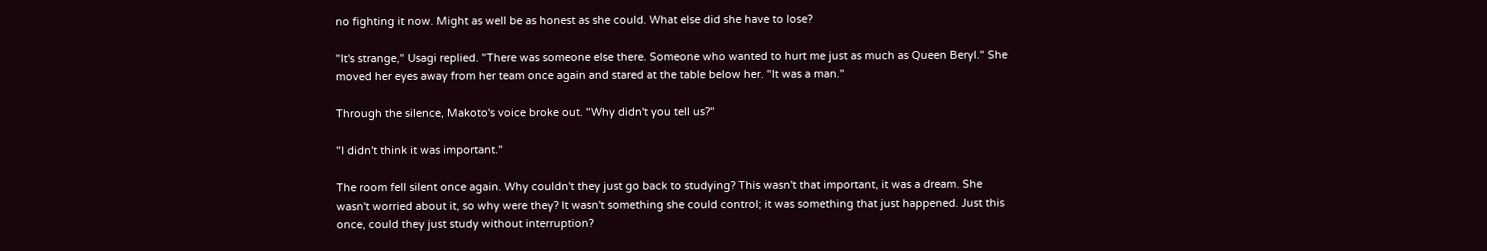no fighting it now. Might as well be as honest as she could. What else did she have to lose?

"It's strange," Usagi replied. "There was someone else there. Someone who wanted to hurt me just as much as Queen Beryl." She moved her eyes away from her team once again and stared at the table below her. "It was a man."

Through the silence, Makoto's voice broke out. "Why didn't you tell us?"

"I didn't think it was important."

The room fell silent once again. Why couldn't they just go back to studying? This wasn't that important, it was a dream. She wasn't worried about it, so why were they? It wasn't something she could control; it was something that just happened. Just this once, could they just study without interruption?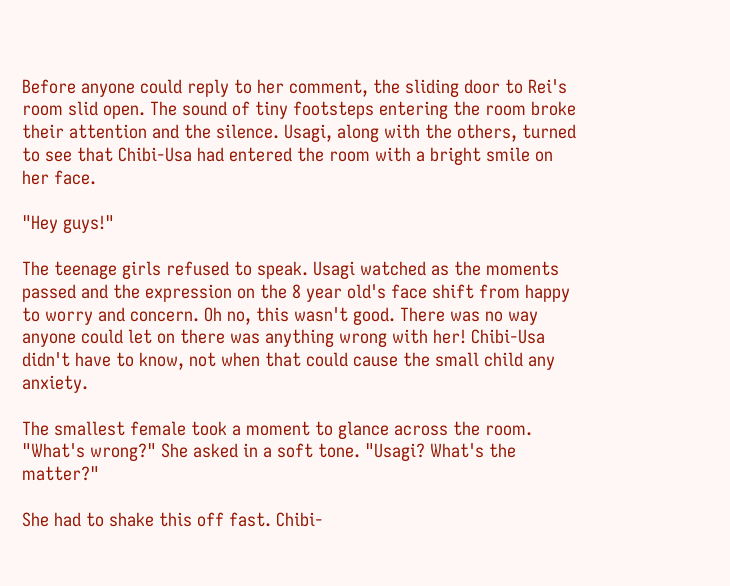Before anyone could reply to her comment, the sliding door to Rei's room slid open. The sound of tiny footsteps entering the room broke their attention and the silence. Usagi, along with the others, turned to see that Chibi-Usa had entered the room with a bright smile on her face.

"Hey guys!"

The teenage girls refused to speak. Usagi watched as the moments passed and the expression on the 8 year old's face shift from happy to worry and concern. Oh no, this wasn't good. There was no way anyone could let on there was anything wrong with her! Chibi-Usa didn't have to know, not when that could cause the small child any anxiety.

The smallest female took a moment to glance across the room. "What's wrong?" She asked in a soft tone. "Usagi? What's the matter?"

She had to shake this off fast. Chibi-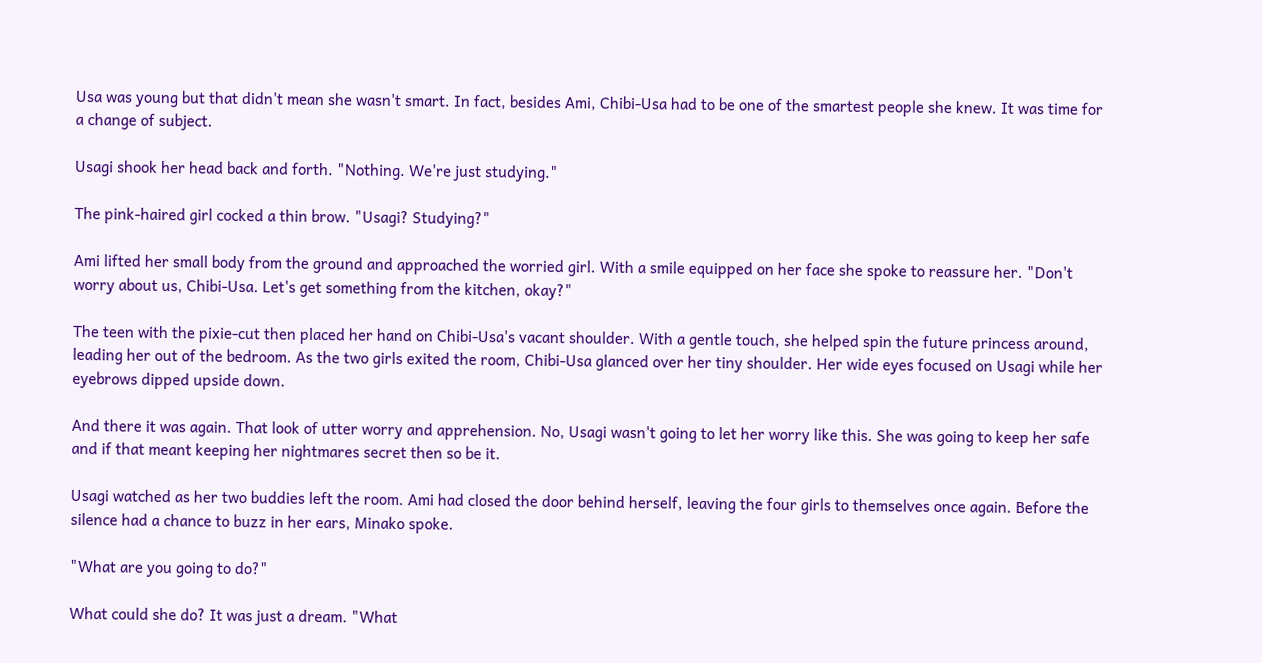Usa was young but that didn't mean she wasn't smart. In fact, besides Ami, Chibi-Usa had to be one of the smartest people she knew. It was time for a change of subject.

Usagi shook her head back and forth. "Nothing. We're just studying."

The pink-haired girl cocked a thin brow. "Usagi? Studying?"

Ami lifted her small body from the ground and approached the worried girl. With a smile equipped on her face she spoke to reassure her. "Don't worry about us, Chibi-Usa. Let's get something from the kitchen, okay?"

The teen with the pixie-cut then placed her hand on Chibi-Usa's vacant shoulder. With a gentle touch, she helped spin the future princess around, leading her out of the bedroom. As the two girls exited the room, Chibi-Usa glanced over her tiny shoulder. Her wide eyes focused on Usagi while her eyebrows dipped upside down.

And there it was again. That look of utter worry and apprehension. No, Usagi wasn't going to let her worry like this. She was going to keep her safe and if that meant keeping her nightmares secret then so be it.

Usagi watched as her two buddies left the room. Ami had closed the door behind herself, leaving the four girls to themselves once again. Before the silence had a chance to buzz in her ears, Minako spoke.

"What are you going to do?"

What could she do? It was just a dream. "What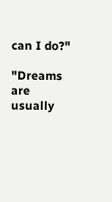can I do?"

"Dreams are usually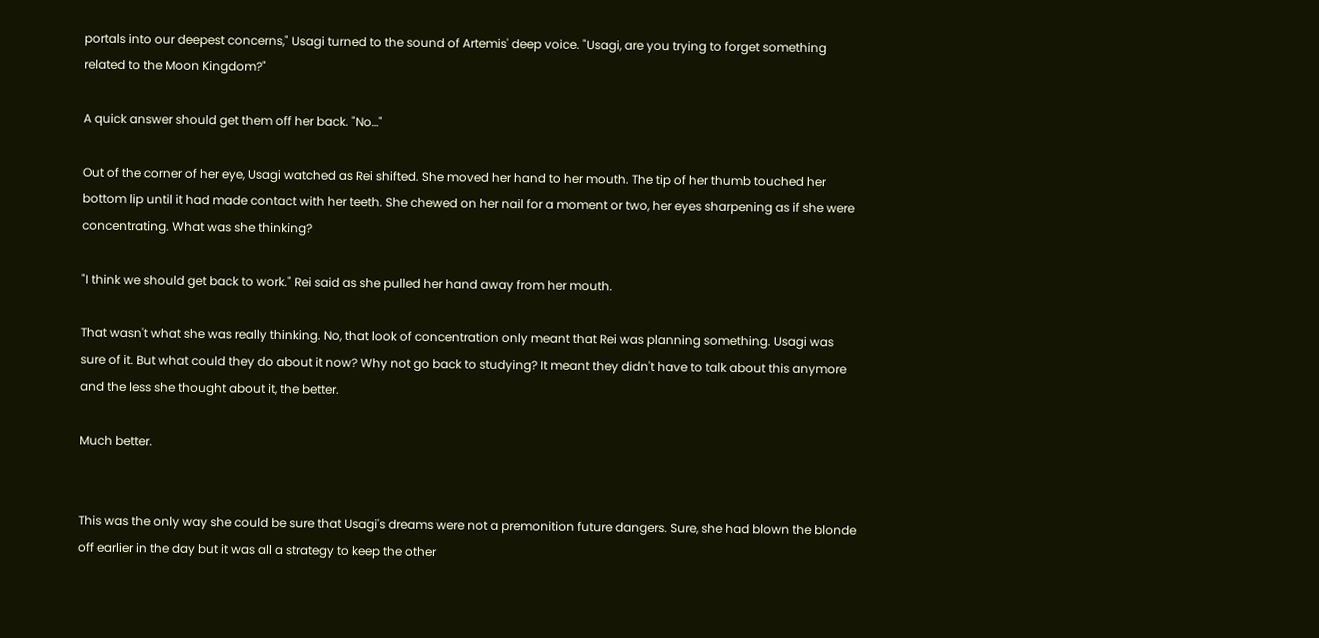portals into our deepest concerns," Usagi turned to the sound of Artemis' deep voice. "Usagi, are you trying to forget something related to the Moon Kingdom?"

A quick answer should get them off her back. "No…"

Out of the corner of her eye, Usagi watched as Rei shifted. She moved her hand to her mouth. The tip of her thumb touched her bottom lip until it had made contact with her teeth. She chewed on her nail for a moment or two, her eyes sharpening as if she were concentrating. What was she thinking?

"I think we should get back to work." Rei said as she pulled her hand away from her mouth.

That wasn't what she was really thinking. No, that look of concentration only meant that Rei was planning something. Usagi was sure of it. But what could they do about it now? Why not go back to studying? It meant they didn't have to talk about this anymore and the less she thought about it, the better.

Much better.


This was the only way she could be sure that Usagi's dreams were not a premonition future dangers. Sure, she had blown the blonde off earlier in the day but it was all a strategy to keep the other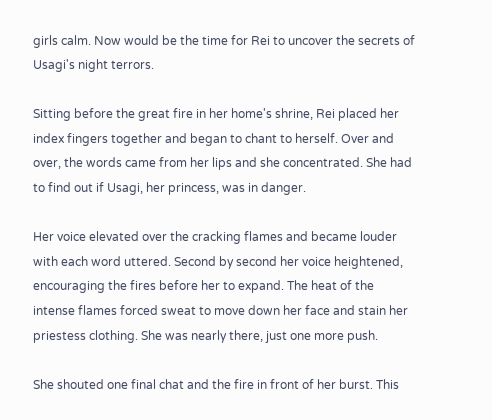girls calm. Now would be the time for Rei to uncover the secrets of Usagi's night terrors.

Sitting before the great fire in her home's shrine, Rei placed her index fingers together and began to chant to herself. Over and over, the words came from her lips and she concentrated. She had to find out if Usagi, her princess, was in danger.

Her voice elevated over the cracking flames and became louder with each word uttered. Second by second her voice heightened, encouraging the fires before her to expand. The heat of the intense flames forced sweat to move down her face and stain her priestess clothing. She was nearly there, just one more push.

She shouted one final chat and the fire in front of her burst. This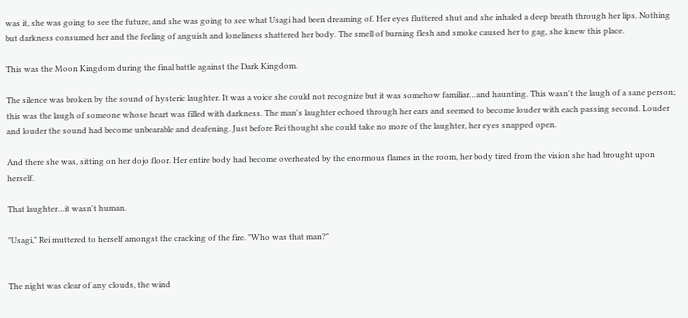was it, she was going to see the future, and she was going to see what Usagi had been dreaming of. Her eyes fluttered shut and she inhaled a deep breath through her lips. Nothing but darkness consumed her and the feeling of anguish and loneliness shattered her body. The smell of burning flesh and smoke caused her to gag, she knew this place.

This was the Moon Kingdom during the final battle against the Dark Kingdom.

The silence was broken by the sound of hysteric laughter. It was a voice she could not recognize but it was somehow familiar…and haunting. This wasn't the laugh of a sane person; this was the laugh of someone whose heart was filled with darkness. The man's laughter echoed through her ears and seemed to become louder with each passing second. Louder and louder the sound had become unbearable and deafening. Just before Rei thought she could take no more of the laughter, her eyes snapped open.

And there she was, sitting on her dojo floor. Her entire body had become overheated by the enormous flames in the room, her body tired from the vision she had brought upon herself.

That laughter…it wasn't human.

"Usagi," Rei muttered to herself amongst the cracking of the fire. "Who was that man?"


The night was clear of any clouds, the wind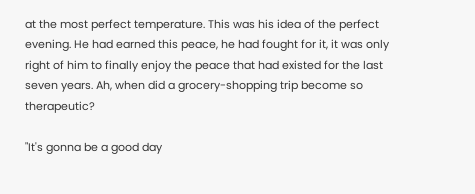at the most perfect temperature. This was his idea of the perfect evening. He had earned this peace, he had fought for it, it was only right of him to finally enjoy the peace that had existed for the last seven years. Ah, when did a grocery-shopping trip become so therapeutic?

"It's gonna be a good day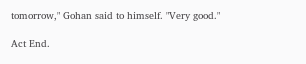tomorrow," Gohan said to himself. "Very good."

Act End.